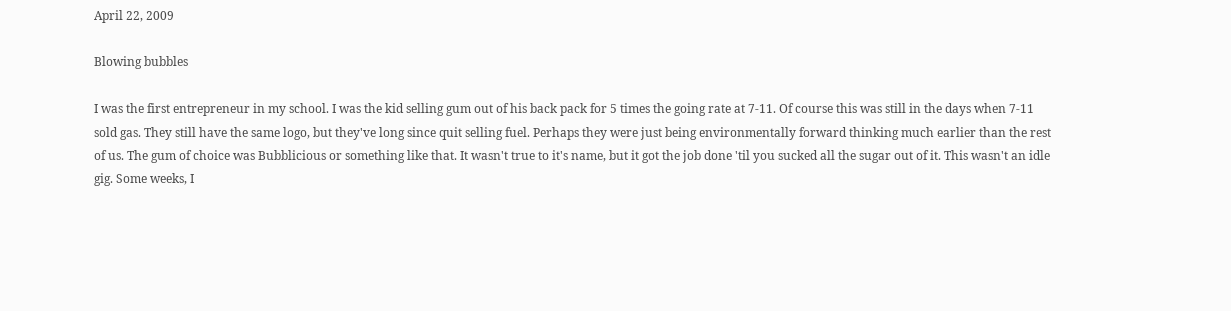April 22, 2009

Blowing bubbles

I was the first entrepreneur in my school. I was the kid selling gum out of his back pack for 5 times the going rate at 7-11. Of course this was still in the days when 7-11 sold gas. They still have the same logo, but they've long since quit selling fuel. Perhaps they were just being environmentally forward thinking much earlier than the rest of us. The gum of choice was Bubblicious or something like that. It wasn't true to it's name, but it got the job done 'til you sucked all the sugar out of it. This wasn't an idle gig. Some weeks, I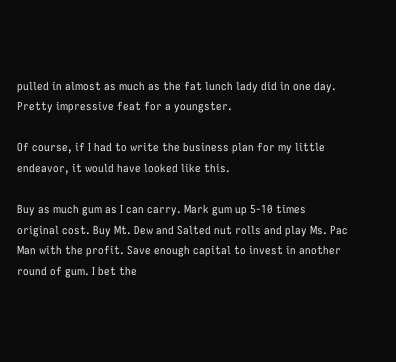pulled in almost as much as the fat lunch lady did in one day. Pretty impressive feat for a youngster.

Of course, if I had to write the business plan for my little endeavor, it would have looked like this.

Buy as much gum as I can carry. Mark gum up 5-10 times original cost. Buy Mt. Dew and Salted nut rolls and play Ms. Pac Man with the profit. Save enough capital to invest in another round of gum. I bet the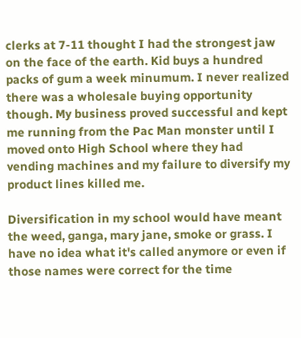clerks at 7-11 thought I had the strongest jaw on the face of the earth. Kid buys a hundred packs of gum a week minumum. I never realized there was a wholesale buying opportunity though. My business proved successful and kept me running from the Pac Man monster until I moved onto High School where they had vending machines and my failure to diversify my product lines killed me.

Diversification in my school would have meant the weed, ganga, mary jane, smoke or grass. I have no idea what it's called anymore or even if those names were correct for the time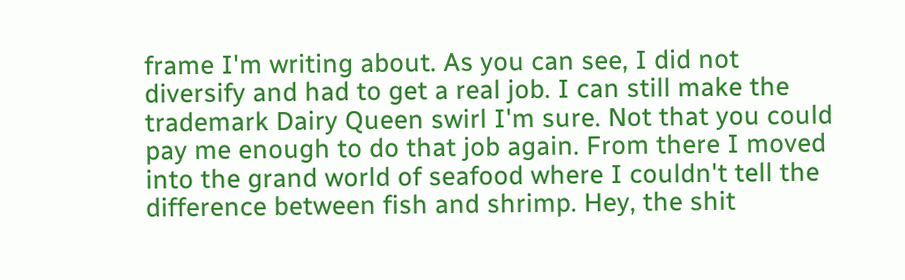frame I'm writing about. As you can see, I did not diversify and had to get a real job. I can still make the trademark Dairy Queen swirl I'm sure. Not that you could pay me enough to do that job again. From there I moved into the grand world of seafood where I couldn't tell the difference between fish and shrimp. Hey, the shit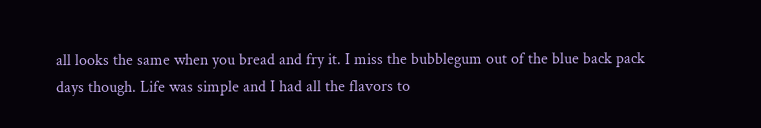all looks the same when you bread and fry it. I miss the bubblegum out of the blue back pack days though. Life was simple and I had all the flavors to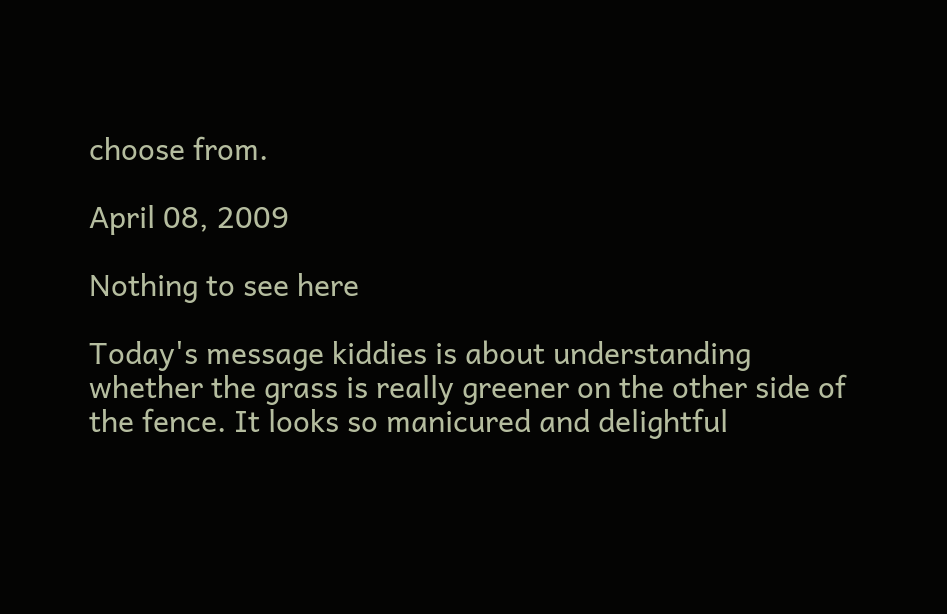choose from.

April 08, 2009

Nothing to see here

Today's message kiddies is about understanding whether the grass is really greener on the other side of the fence. It looks so manicured and delightful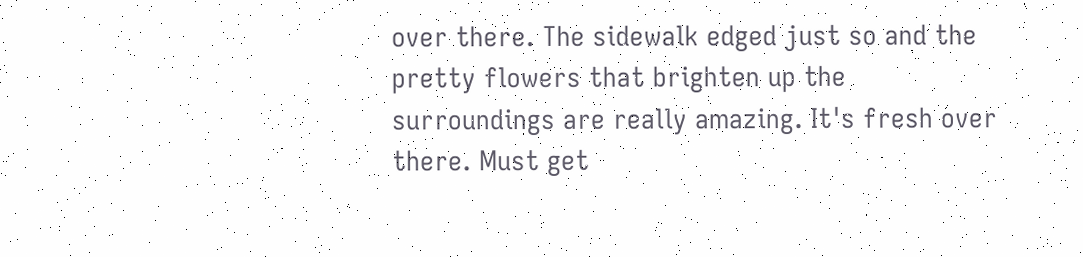over there. The sidewalk edged just so and the pretty flowers that brighten up the surroundings are really amazing. It's fresh over there. Must get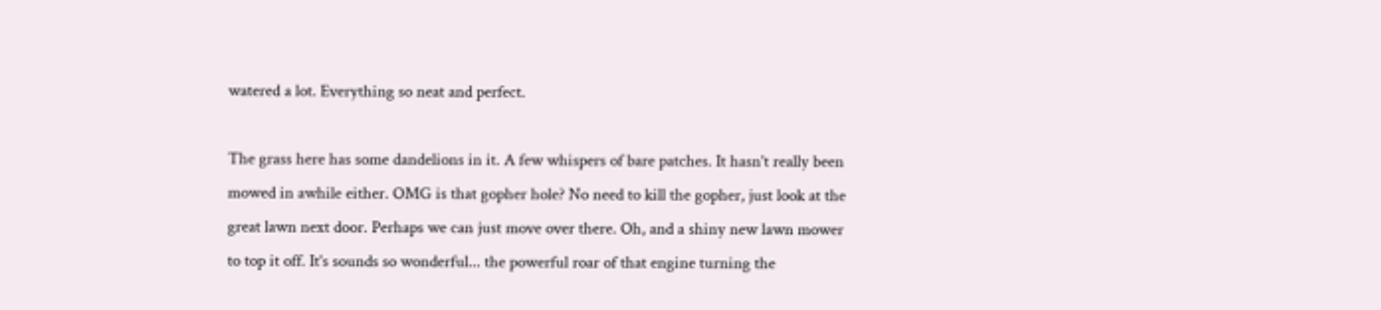watered a lot. Everything so neat and perfect.

The grass here has some dandelions in it. A few whispers of bare patches. It hasn't really been mowed in awhile either. OMG is that gopher hole? No need to kill the gopher, just look at the great lawn next door. Perhaps we can just move over there. Oh, and a shiny new lawn mower to top it off. It's sounds so wonderful... the powerful roar of that engine turning the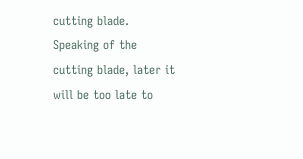cutting blade. Speaking of the cutting blade, later it will be too late to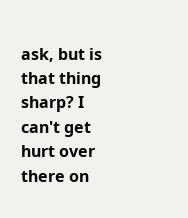ask, but is that thing sharp? I can't get hurt over there on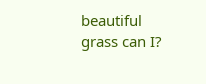beautiful grass can I?